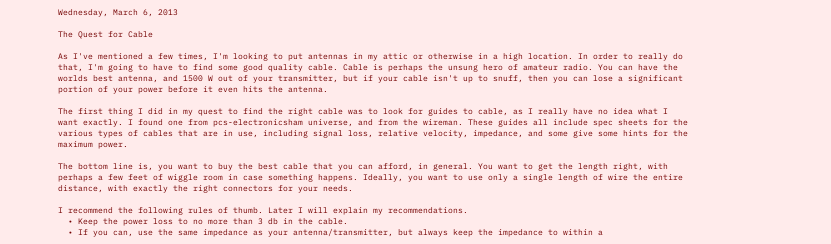Wednesday, March 6, 2013

The Quest for Cable

As I've mentioned a few times, I'm looking to put antennas in my attic or otherwise in a high location. In order to really do that, I'm going to have to find some good quality cable. Cable is perhaps the unsung hero of amateur radio. You can have the worlds best antenna, and 1500 W out of your transmitter, but if your cable isn't up to snuff, then you can lose a significant portion of your power before it even hits the antenna.

The first thing I did in my quest to find the right cable was to look for guides to cable, as I really have no idea what I want exactly. I found one from pcs-electronicsham universe, and from the wireman. These guides all include spec sheets for the various types of cables that are in use, including signal loss, relative velocity, impedance, and some give some hints for the maximum power.

The bottom line is, you want to buy the best cable that you can afford, in general. You want to get the length right, with perhaps a few feet of wiggle room in case something happens. Ideally, you want to use only a single length of wire the entire distance, with exactly the right connectors for your needs.

I recommend the following rules of thumb. Later I will explain my recommendations.
  • Keep the power loss to no more than 3 db in the cable.
  • If you can, use the same impedance as your antenna/transmitter, but always keep the impedance to within a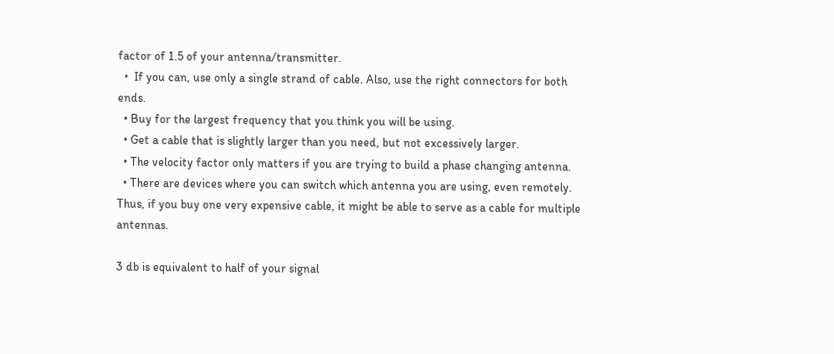factor of 1.5 of your antenna/transmitter.
  •  If you can, use only a single strand of cable. Also, use the right connectors for both ends.
  • Buy for the largest frequency that you think you will be using.
  • Get a cable that is slightly larger than you need, but not excessively larger.
  • The velocity factor only matters if you are trying to build a phase changing antenna.
  • There are devices where you can switch which antenna you are using, even remotely. Thus, if you buy one very expensive cable, it might be able to serve as a cable for multiple antennas.

3 db is equivalent to half of your signal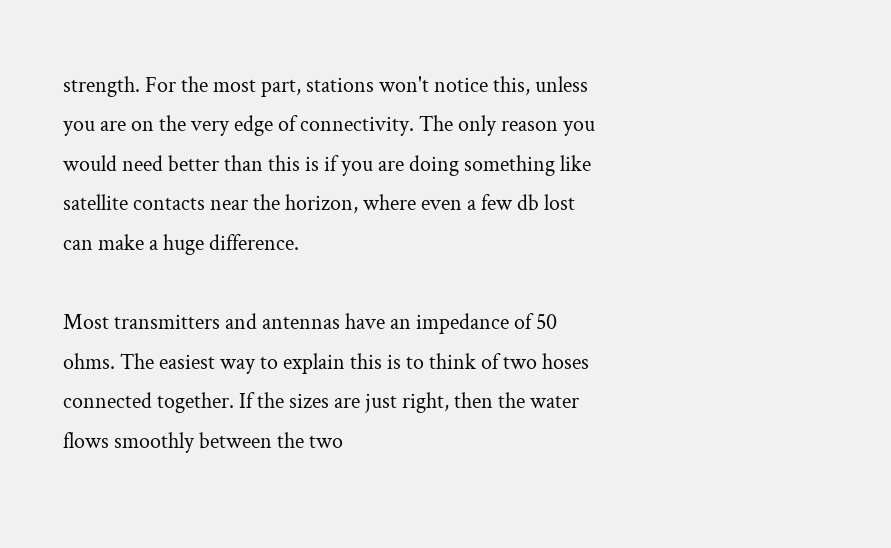strength. For the most part, stations won't notice this, unless you are on the very edge of connectivity. The only reason you would need better than this is if you are doing something like satellite contacts near the horizon, where even a few db lost can make a huge difference.

Most transmitters and antennas have an impedance of 50 ohms. The easiest way to explain this is to think of two hoses connected together. If the sizes are just right, then the water flows smoothly between the two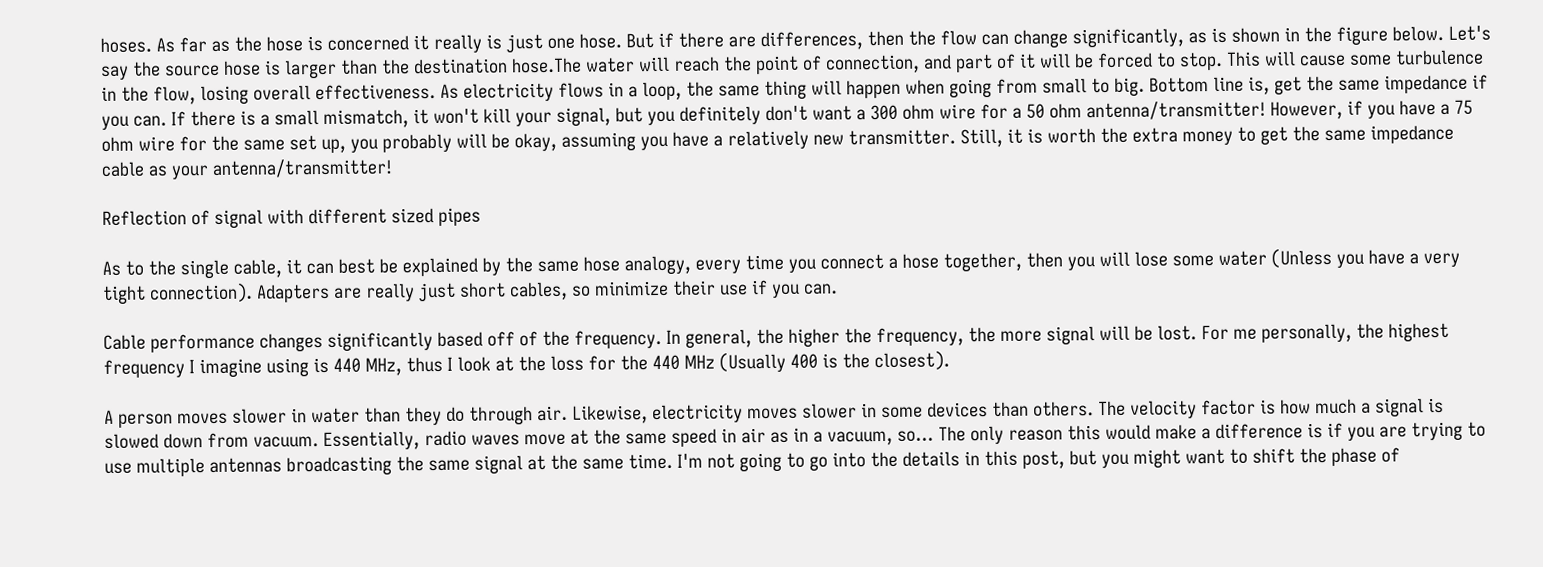hoses. As far as the hose is concerned it really is just one hose. But if there are differences, then the flow can change significantly, as is shown in the figure below. Let's say the source hose is larger than the destination hose.The water will reach the point of connection, and part of it will be forced to stop. This will cause some turbulence in the flow, losing overall effectiveness. As electricity flows in a loop, the same thing will happen when going from small to big. Bottom line is, get the same impedance if you can. If there is a small mismatch, it won't kill your signal, but you definitely don't want a 300 ohm wire for a 50 ohm antenna/transmitter! However, if you have a 75 ohm wire for the same set up, you probably will be okay, assuming you have a relatively new transmitter. Still, it is worth the extra money to get the same impedance cable as your antenna/transmitter!

Reflection of signal with different sized pipes

As to the single cable, it can best be explained by the same hose analogy, every time you connect a hose together, then you will lose some water (Unless you have a very tight connection). Adapters are really just short cables, so minimize their use if you can.

Cable performance changes significantly based off of the frequency. In general, the higher the frequency, the more signal will be lost. For me personally, the highest frequency I imagine using is 440 MHz, thus I look at the loss for the 440 MHz (Usually 400 is the closest).

A person moves slower in water than they do through air. Likewise, electricity moves slower in some devices than others. The velocity factor is how much a signal is slowed down from vacuum. Essentially, radio waves move at the same speed in air as in a vacuum, so... The only reason this would make a difference is if you are trying to use multiple antennas broadcasting the same signal at the same time. I'm not going to go into the details in this post, but you might want to shift the phase of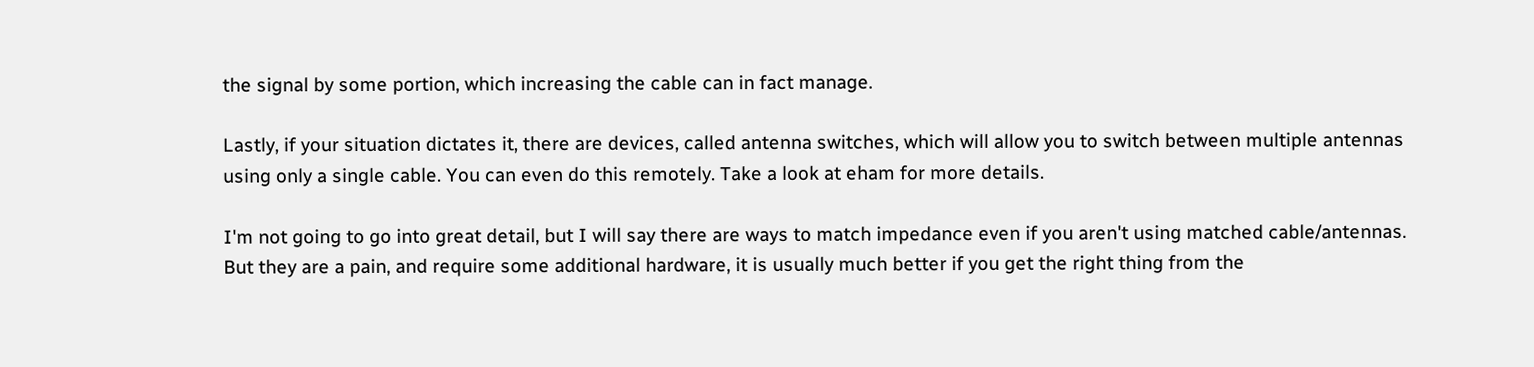the signal by some portion, which increasing the cable can in fact manage.

Lastly, if your situation dictates it, there are devices, called antenna switches, which will allow you to switch between multiple antennas using only a single cable. You can even do this remotely. Take a look at eham for more details.

I'm not going to go into great detail, but I will say there are ways to match impedance even if you aren't using matched cable/antennas. But they are a pain, and require some additional hardware, it is usually much better if you get the right thing from the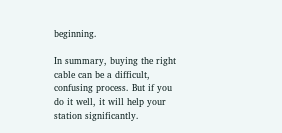beginning.

In summary, buying the right cable can be a difficult, confusing process. But if you do it well, it will help your station significantly.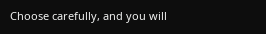Choose carefully, and you will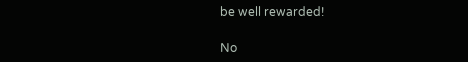be well rewarded!

No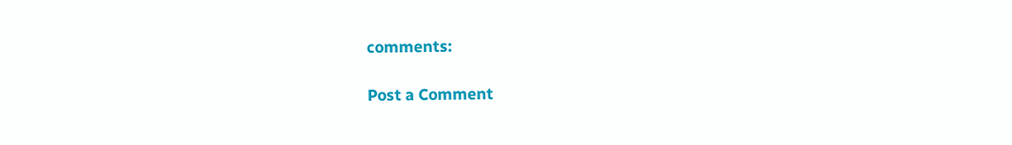comments:

Post a Comment